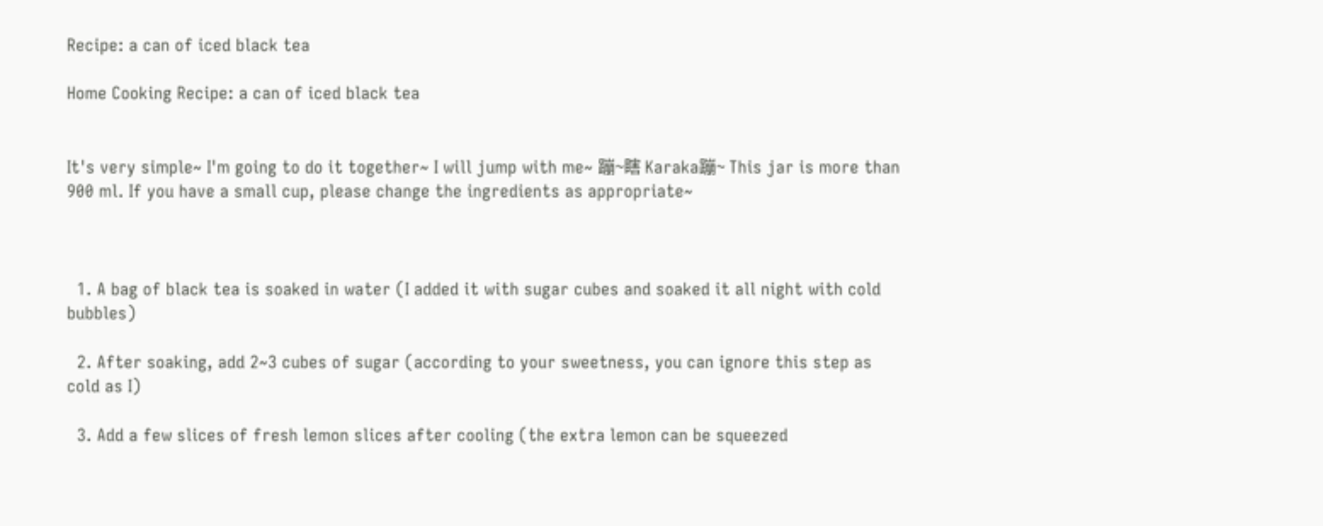Recipe: a can of iced black tea

Home Cooking Recipe: a can of iced black tea


It's very simple~ I'm going to do it together~ I will jump with me~ 蹦~瞎 Karaka蹦~ This jar is more than 900 ml. If you have a small cup, please change the ingredients as appropriate~



  1. A bag of black tea is soaked in water (I added it with sugar cubes and soaked it all night with cold bubbles)

  2. After soaking, add 2~3 cubes of sugar (according to your sweetness, you can ignore this step as cold as I)

  3. Add a few slices of fresh lemon slices after cooling (the extra lemon can be squeezed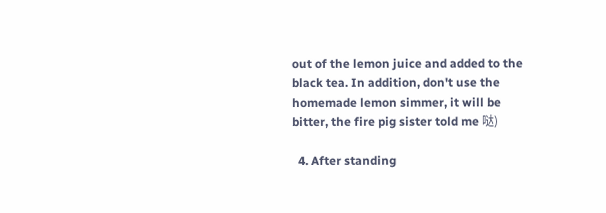out of the lemon juice and added to the black tea. In addition, don't use the homemade lemon simmer, it will be bitter, the fire pig sister told me 哒)

  4. After standing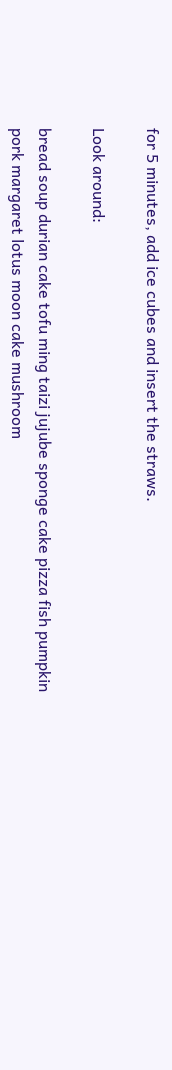for 5 minutes, add ice cubes and insert the straws.

Look around:

bread soup durian cake tofu ming taizi jujube sponge cake pizza fish pumpkin pork margaret lotus moon cake mushroom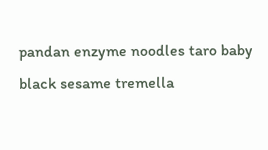pandan enzyme noodles taro baby black sesame tremella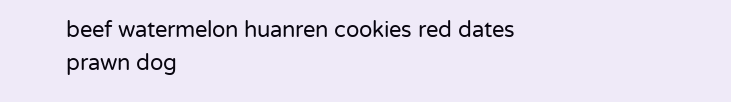beef watermelon huanren cookies red dates prawn dog